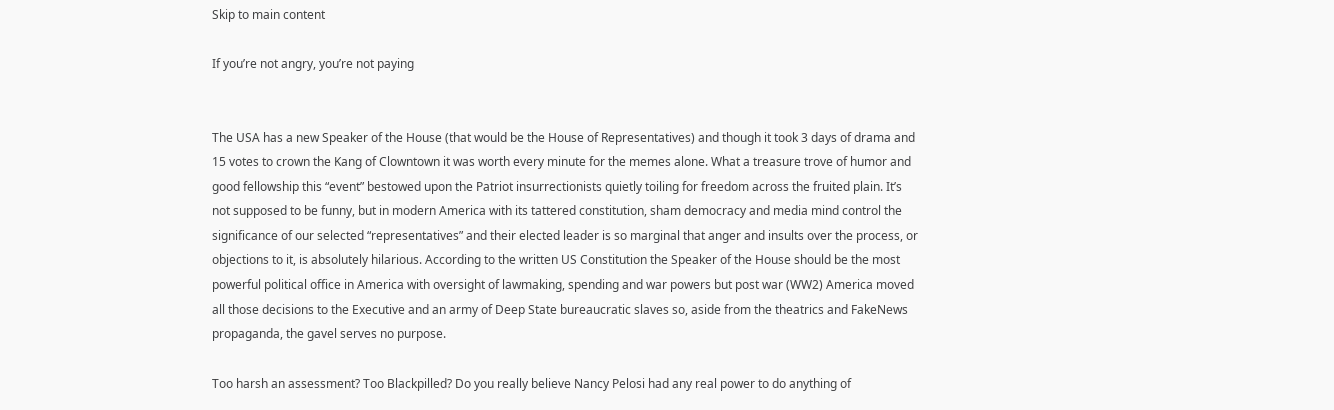Skip to main content

If you’re not angry, you’re not paying


The USA has a new Speaker of the House (that would be the House of Representatives) and though it took 3 days of drama and 15 votes to crown the Kang of Clowntown it was worth every minute for the memes alone. What a treasure trove of humor and good fellowship this “event” bestowed upon the Patriot insurrectionists quietly toiling for freedom across the fruited plain. It’s not supposed to be funny, but in modern America with its tattered constitution, sham democracy and media mind control the significance of our selected “representatives” and their elected leader is so marginal that anger and insults over the process, or objections to it, is absolutely hilarious. According to the written US Constitution the Speaker of the House should be the most powerful political office in America with oversight of lawmaking, spending and war powers but post war (WW2) America moved all those decisions to the Executive and an army of Deep State bureaucratic slaves so, aside from the theatrics and FakeNews propaganda, the gavel serves no purpose.

Too harsh an assessment? Too Blackpilled? Do you really believe Nancy Pelosi had any real power to do anything of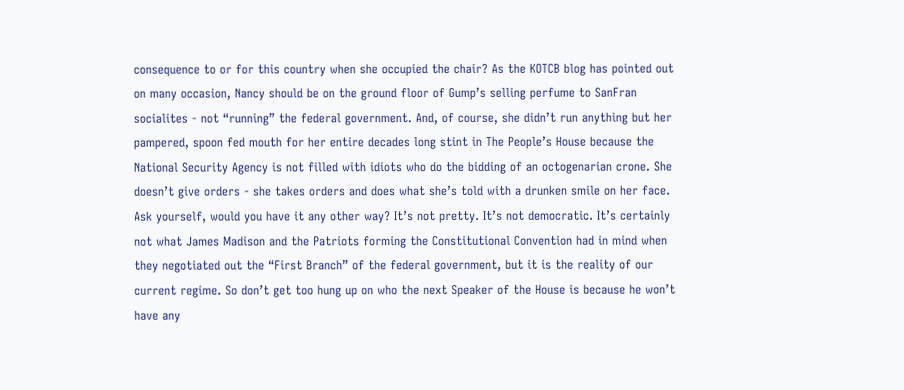consequence to or for this country when she occupied the chair? As the KOTCB blog has pointed out on many occasion, Nancy should be on the ground floor of Gump’s selling perfume to SanFran socialites - not “running” the federal government. And, of course, she didn’t run anything but her pampered, spoon fed mouth for her entire decades long stint in The People’s House because the National Security Agency is not filled with idiots who do the bidding of an octogenarian crone. She doesn’t give orders - she takes orders and does what she’s told with a drunken smile on her face. Ask yourself, would you have it any other way? It’s not pretty. It’s not democratic. It’s certainly not what James Madison and the Patriots forming the Constitutional Convention had in mind when they negotiated out the “First Branch” of the federal government, but it is the reality of our current regime. So don’t get too hung up on who the next Speaker of the House is because he won’t have any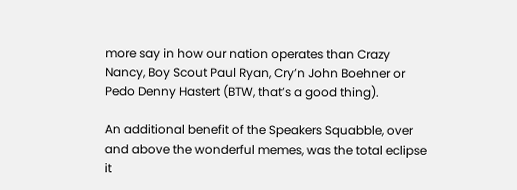more say in how our nation operates than Crazy Nancy, Boy Scout Paul Ryan, Cry’n John Boehner or Pedo Denny Hastert (BTW, that’s a good thing).

An additional benefit of the Speakers Squabble, over and above the wonderful memes, was the total eclipse it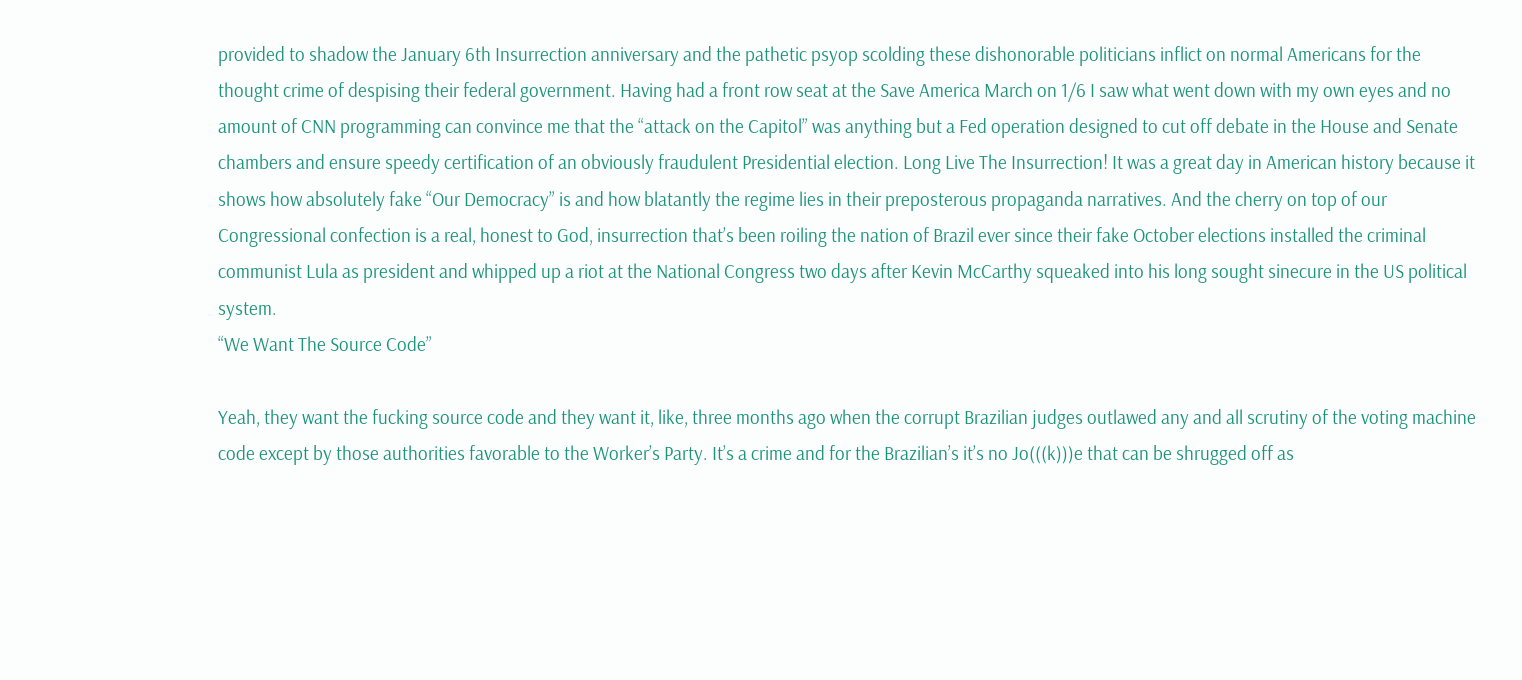provided to shadow the January 6th Insurrection anniversary and the pathetic psyop scolding these dishonorable politicians inflict on normal Americans for the thought crime of despising their federal government. Having had a front row seat at the Save America March on 1/6 I saw what went down with my own eyes and no amount of CNN programming can convince me that the “attack on the Capitol” was anything but a Fed operation designed to cut off debate in the House and Senate chambers and ensure speedy certification of an obviously fraudulent Presidential election. Long Live The Insurrection! It was a great day in American history because it shows how absolutely fake “Our Democracy” is and how blatantly the regime lies in their preposterous propaganda narratives. And the cherry on top of our Congressional confection is a real, honest to God, insurrection that’s been roiling the nation of Brazil ever since their fake October elections installed the criminal communist Lula as president and whipped up a riot at the National Congress two days after Kevin McCarthy squeaked into his long sought sinecure in the US political system.
“We Want The Source Code”

Yeah, they want the fucking source code and they want it, like, three months ago when the corrupt Brazilian judges outlawed any and all scrutiny of the voting machine code except by those authorities favorable to the Worker’s Party. It’s a crime and for the Brazilian’s it’s no Jo(((k)))e that can be shrugged off as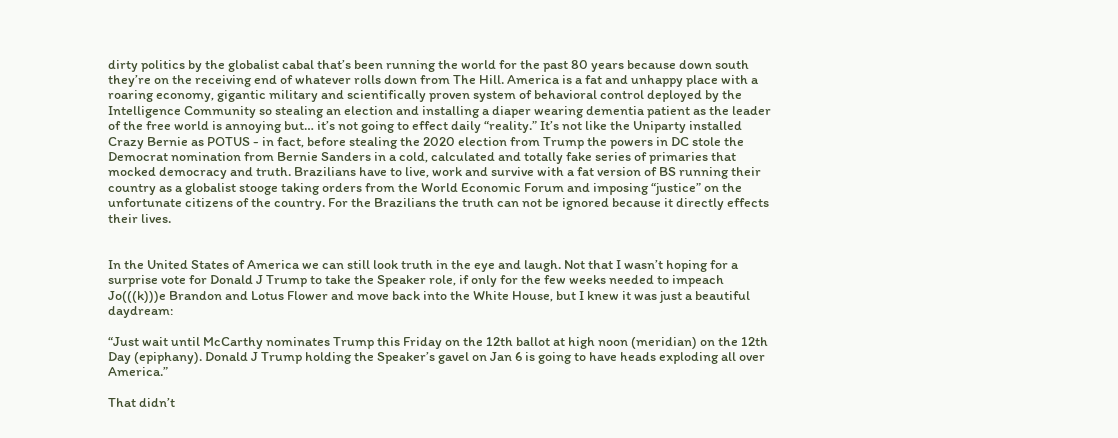dirty politics by the globalist cabal that’s been running the world for the past 80 years because down south they’re on the receiving end of whatever rolls down from The Hill. America is a fat and unhappy place with a roaring economy, gigantic military and scientifically proven system of behavioral control deployed by the Intelligence Community so stealing an election and installing a diaper wearing dementia patient as the leader of the free world is annoying but… it’s not going to effect daily “reality.” It’s not like the Uniparty installed Crazy Bernie as POTUS - in fact, before stealing the 2020 election from Trump the powers in DC stole the Democrat nomination from Bernie Sanders in a cold, calculated and totally fake series of primaries that mocked democracy and truth. Brazilians have to live, work and survive with a fat version of BS running their country as a globalist stooge taking orders from the World Economic Forum and imposing “justice” on the unfortunate citizens of the country. For the Brazilians the truth can not be ignored because it directly effects their lives.


In the United States of America we can still look truth in the eye and laugh. Not that I wasn’t hoping for a surprise vote for Donald J Trump to take the Speaker role, if only for the few weeks needed to impeach Jo(((k)))e Brandon and Lotus Flower and move back into the White House, but I knew it was just a beautiful daydream:

“Just wait until McCarthy nominates Trump this Friday on the 12th ballot at high noon (meridian) on the 12th Day (epiphany). Donald J Trump holding the Speaker’s gavel on Jan 6 is going to have heads exploding all over America.”

That didn’t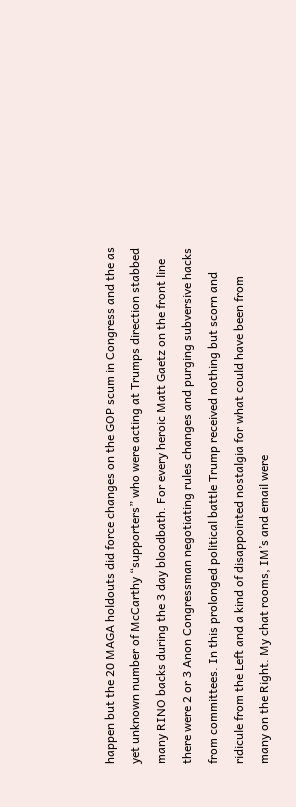happen but the 20 MAGA holdouts did force changes on the GOP scum in Congress and the as yet unknown number of McCarthy “supporters” who were acting at Trumps direction stabbed many RINO backs during the 3 day bloodbath. For every heroic Matt Gaetz on the front line there were 2 or 3 Anon Congressman negotiating rules changes and purging subversive hacks from committees. In this prolonged political battle Trump received nothing but scorn and ridicule from the Left and a kind of disappointed nostalgia for what could have been from many on the Right. My chat rooms, IM’s and email were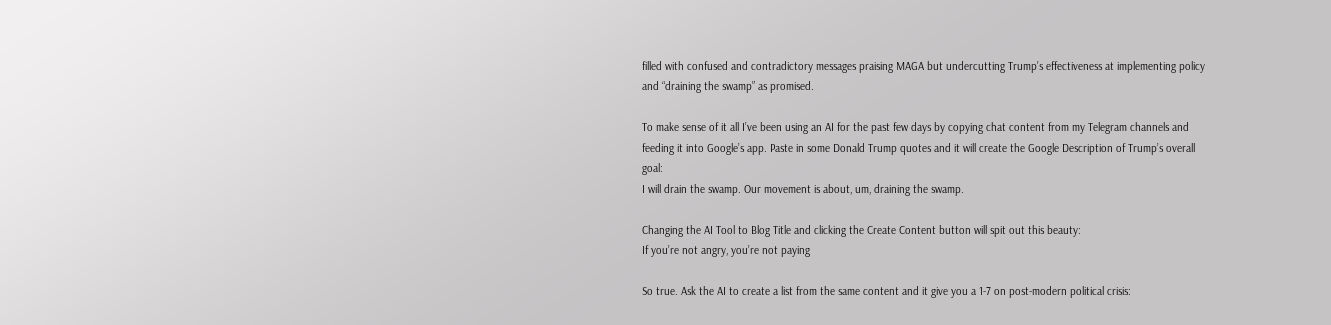filled with confused and contradictory messages praising MAGA but undercutting Trump’s effectiveness at implementing policy and “draining the swamp” as promised.

To make sense of it all I’ve been using an AI for the past few days by copying chat content from my Telegram channels and feeding it into Google’s app. Paste in some Donald Trump quotes and it will create the Google Description of Trump’s overall goal:
I will drain the swamp. Our movement is about, um, draining the swamp.

Changing the AI Tool to Blog Title and clicking the Create Content button will spit out this beauty:
If you’re not angry, you’re not paying

So true. Ask the AI to create a list from the same content and it give you a 1-7 on post-modern political crisis: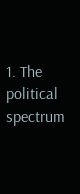1. The political spectrum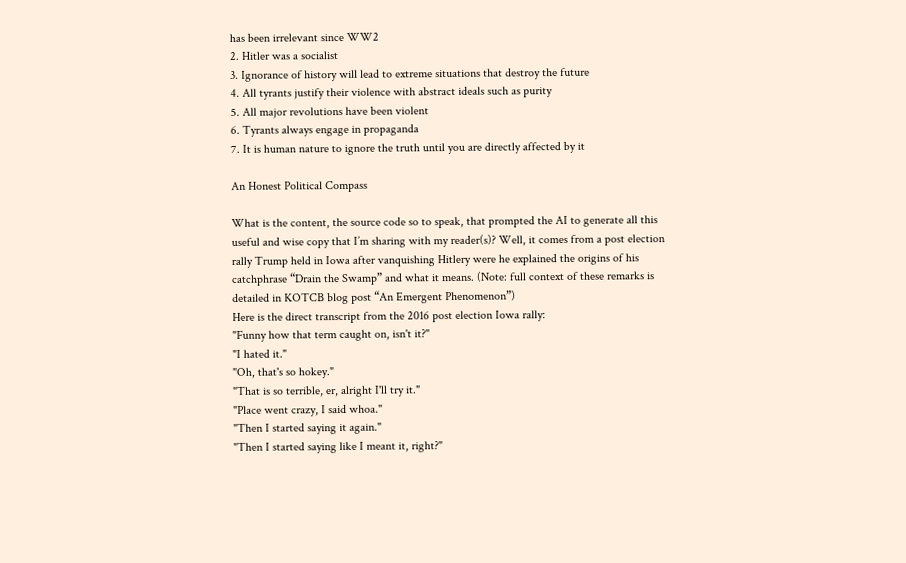has been irrelevant since WW2
2. Hitler was a socialist
3. Ignorance of history will lead to extreme situations that destroy the future
4. All tyrants justify their violence with abstract ideals such as purity
5. All major revolutions have been violent
6. Tyrants always engage in propaganda
7. It is human nature to ignore the truth until you are directly affected by it

An Honest Political Compass

What is the content, the source code so to speak, that prompted the AI to generate all this useful and wise copy that I’m sharing with my reader(s)? Well, it comes from a post election rally Trump held in Iowa after vanquishing Hitlery were he explained the origins of his catchphrase “Drain the Swamp” and what it means. (Note: full context of these remarks is detailed in KOTCB blog post “An Emergent Phenomenon”)
Here is the direct transcript from the 2016 post election Iowa rally:
"Funny how that term caught on, isn't it?"
"I hated it."
"Oh, that's so hokey."
"That is so terrible, er, alright I'll try it."
"Place went crazy, I said whoa."
"Then I started saying it again."
"Then I started saying like I meant it, right?"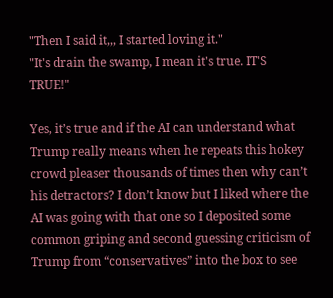"Then I said it,,, I started loving it."
"It's drain the swamp, I mean it's true. IT'S TRUE!"

Yes, it’s true and if the AI can understand what Trump really means when he repeats this hokey crowd pleaser thousands of times then why can’t his detractors? I don’t know but I liked where the AI was going with that one so I deposited some common griping and second guessing criticism of Trump from “conservatives” into the box to see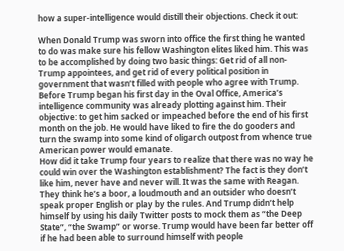how a super-intelligence would distill their objections. Check it out:

When Donald Trump was sworn into office the first thing he wanted to do was make sure his fellow Washington elites liked him. This was to be accomplished by doing two basic things: Get rid of all non-Trump appointees, and get rid of every political position in government that wasn’t filled with people who agree with Trump. Before Trump began his first day in the Oval Office, America’s intelligence community was already plotting against him. Their objective: to get him sacked or impeached before the end of his first month on the job. He would have liked to fire the do gooders and turn the swamp into some kind of oligarch outpost from whence true American power would emanate.
How did it take Trump four years to realize that there was no way he could win over the Washington establishment? The fact is they don’t like him, never have and never will. It was the same with Reagan. They think he’s a boor, a loudmouth and an outsider who doesn’t speak proper English or play by the rules. And Trump didn’t help himself by using his daily Twitter posts to mock them as “the Deep State”, “the Swamp” or worse. Trump would have been far better off if he had been able to surround himself with people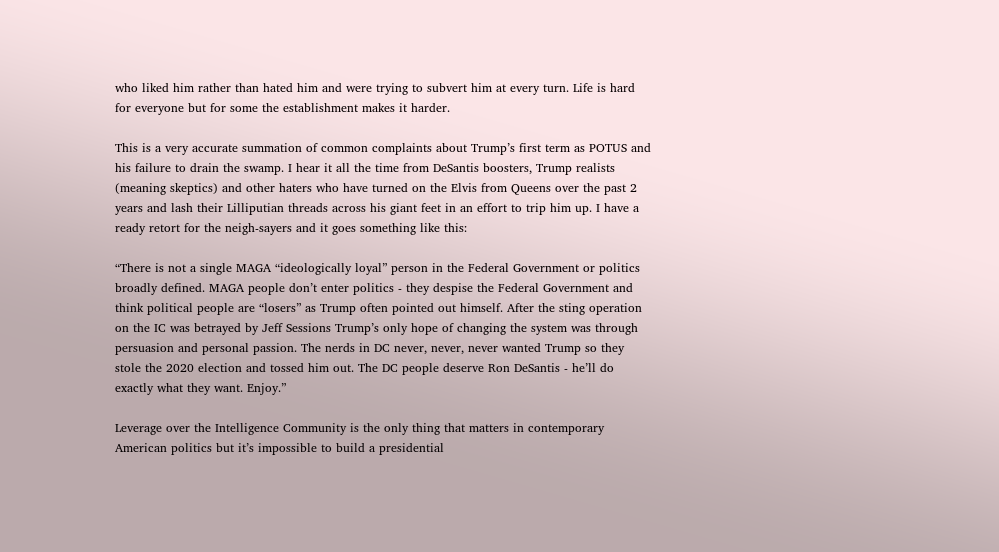who liked him rather than hated him and were trying to subvert him at every turn. Life is hard for everyone but for some the establishment makes it harder.

This is a very accurate summation of common complaints about Trump’s first term as POTUS and his failure to drain the swamp. I hear it all the time from DeSantis boosters, Trump realists (meaning skeptics) and other haters who have turned on the Elvis from Queens over the past 2 years and lash their Lilliputian threads across his giant feet in an effort to trip him up. I have a ready retort for the neigh-sayers and it goes something like this:

“There is not a single MAGA “ideologically loyal” person in the Federal Government or politics broadly defined. MAGA people don’t enter politics - they despise the Federal Government and think political people are “losers” as Trump often pointed out himself. After the sting operation on the IC was betrayed by Jeff Sessions Trump’s only hope of changing the system was through persuasion and personal passion. The nerds in DC never, never, never wanted Trump so they stole the 2020 election and tossed him out. The DC people deserve Ron DeSantis - he’ll do exactly what they want. Enjoy.”

Leverage over the Intelligence Community is the only thing that matters in contemporary American politics but it’s impossible to build a presidential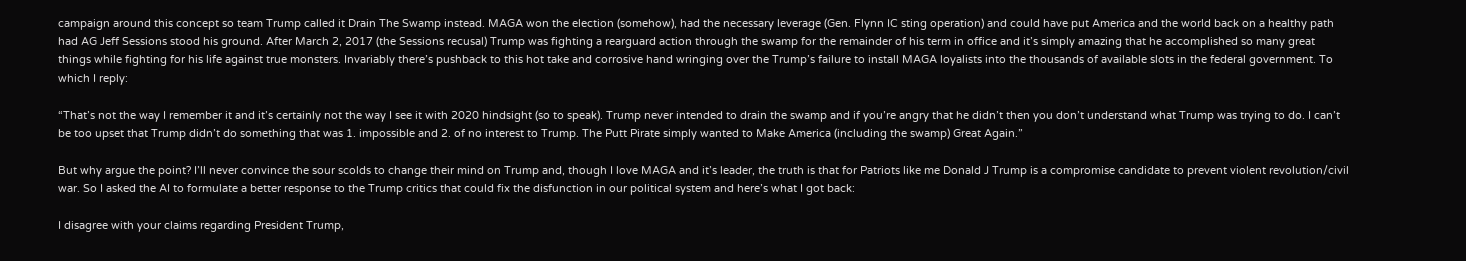campaign around this concept so team Trump called it Drain The Swamp instead. MAGA won the election (somehow), had the necessary leverage (Gen. Flynn IC sting operation) and could have put America and the world back on a healthy path had AG Jeff Sessions stood his ground. After March 2, 2017 (the Sessions recusal) Trump was fighting a rearguard action through the swamp for the remainder of his term in office and it’s simply amazing that he accomplished so many great things while fighting for his life against true monsters. Invariably there’s pushback to this hot take and corrosive hand wringing over the Trump’s failure to install MAGA loyalists into the thousands of available slots in the federal government. To which I reply:

“That’s not the way I remember it and it’s certainly not the way I see it with 2020 hindsight (so to speak). Trump never intended to drain the swamp and if you’re angry that he didn’t then you don’t understand what Trump was trying to do. I can’t be too upset that Trump didn’t do something that was 1. impossible and 2. of no interest to Trump. The Putt Pirate simply wanted to Make America (including the swamp) Great Again.”

But why argue the point? I’ll never convince the sour scolds to change their mind on Trump and, though I love MAGA and it’s leader, the truth is that for Patriots like me Donald J Trump is a compromise candidate to prevent violent revolution/civil war. So I asked the AI to formulate a better response to the Trump critics that could fix the disfunction in our political system and here’s what I got back:

I disagree with your claims regarding President Trump,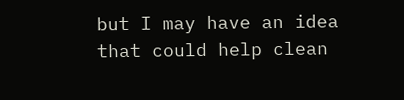but I may have an idea that could help clean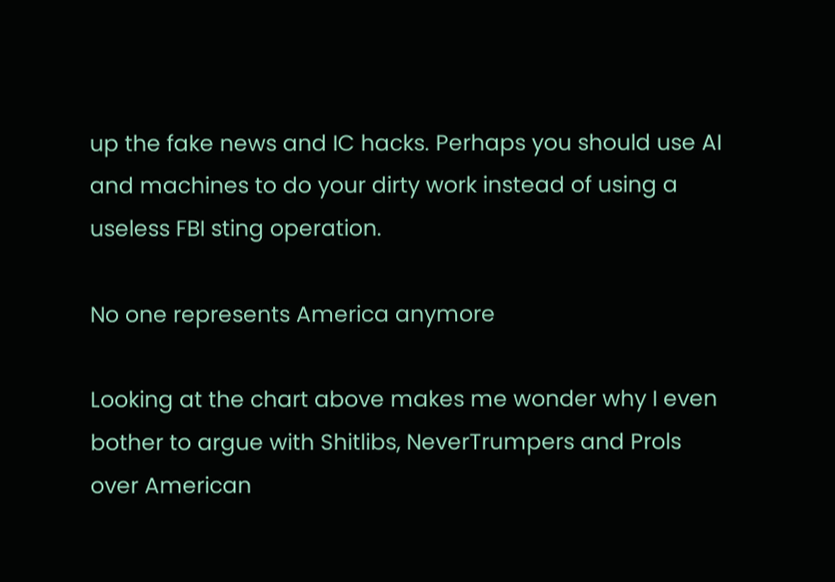up the fake news and IC hacks. Perhaps you should use AI and machines to do your dirty work instead of using a useless FBI sting operation.

No one represents America anymore

Looking at the chart above makes me wonder why I even bother to argue with Shitlibs, NeverTrumpers and Prols over American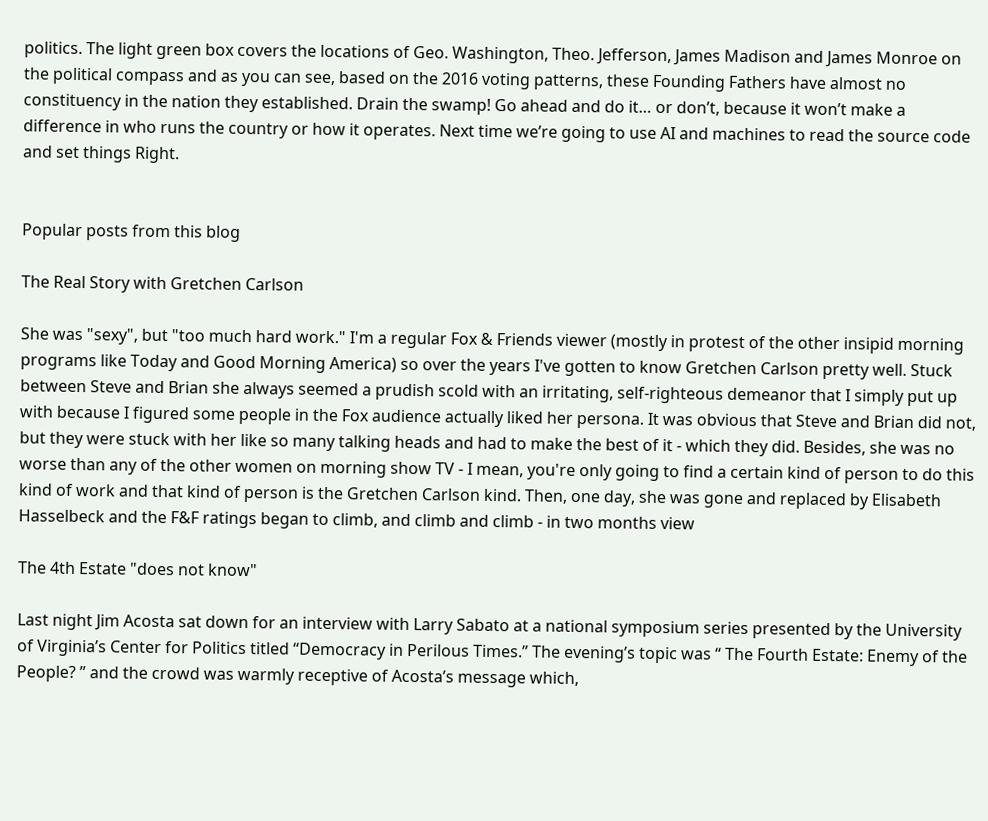politics. The light green box covers the locations of Geo. Washington, Theo. Jefferson, James Madison and James Monroe on the political compass and as you can see, based on the 2016 voting patterns, these Founding Fathers have almost no constituency in the nation they established. Drain the swamp! Go ahead and do it… or don’t, because it won’t make a difference in who runs the country or how it operates. Next time we’re going to use AI and machines to read the source code and set things Right.


Popular posts from this blog

The Real Story with Gretchen Carlson

She was "sexy", but "too much hard work." I'm a regular Fox & Friends viewer (mostly in protest of the other insipid morning programs like Today and Good Morning America) so over the years I've gotten to know Gretchen Carlson pretty well. Stuck between Steve and Brian she always seemed a prudish scold with an irritating, self-righteous demeanor that I simply put up with because I figured some people in the Fox audience actually liked her persona. It was obvious that Steve and Brian did not, but they were stuck with her like so many talking heads and had to make the best of it - which they did. Besides, she was no worse than any of the other women on morning show TV - I mean, you're only going to find a certain kind of person to do this kind of work and that kind of person is the Gretchen Carlson kind. Then, one day, she was gone and replaced by Elisabeth Hasselbeck and the F&F ratings began to climb, and climb and climb - in two months view

The 4th Estate "does not know"

Last night Jim Acosta sat down for an interview with Larry Sabato at a national symposium series presented by the University of Virginia’s Center for Politics titled “Democracy in Perilous Times.” The evening’s topic was “ The Fourth Estate: Enemy of the People? ” and the crowd was warmly receptive of Acosta’s message which,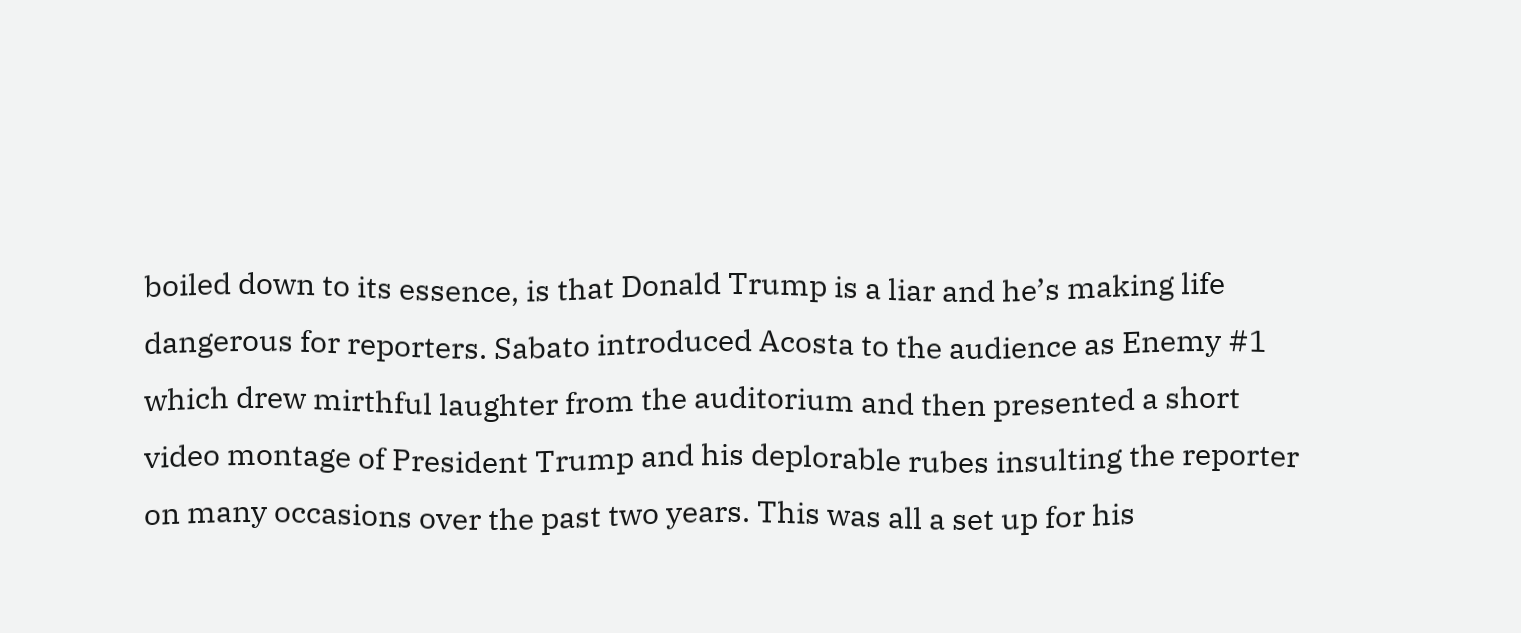boiled down to its essence, is that Donald Trump is a liar and he’s making life dangerous for reporters. Sabato introduced Acosta to the audience as Enemy #1 which drew mirthful laughter from the auditorium and then presented a short video montage of President Trump and his deplorable rubes insulting the reporter on many occasions over the past two years. This was all a set up for his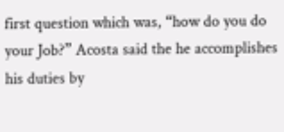first question which was, “how do you do your Job?” Acosta said the he accomplishes his duties by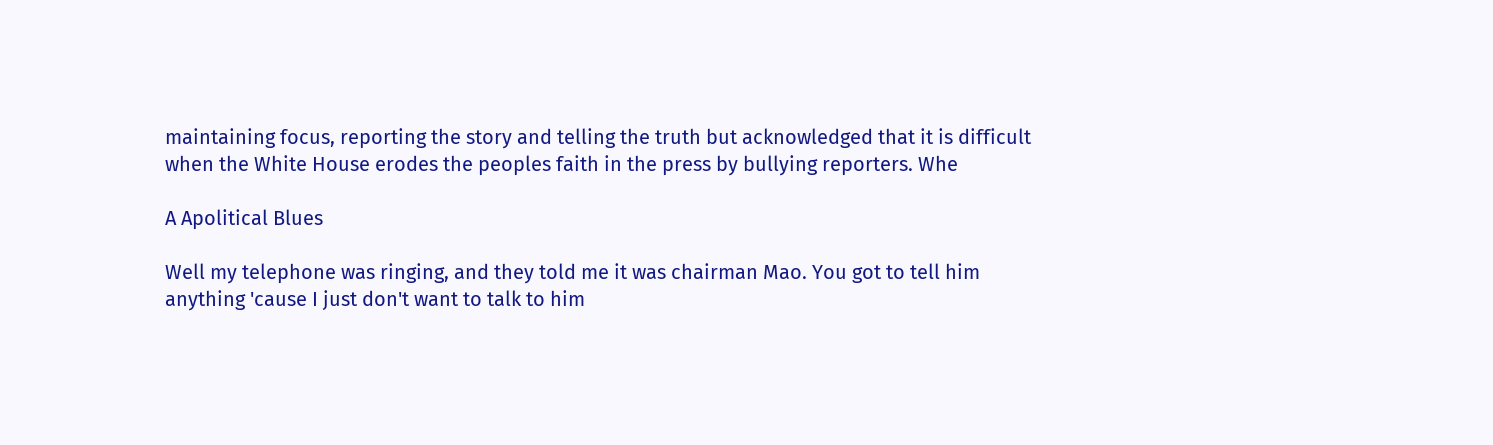maintaining focus, reporting the story and telling the truth but acknowledged that it is difficult when the White House erodes the peoples faith in the press by bullying reporters. Whe

A Apolitical Blues

Well my telephone was ringing, and they told me it was chairman Mao. You got to tell him anything 'cause I just don't want to talk to him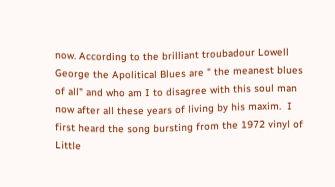now. According to the brilliant troubadour Lowell George the Apolitical Blues are " the meanest blues of all" and who am I to disagree with this soul man now after all these years of living by his maxim.  I first heard the song bursting from the 1972 vinyl of Little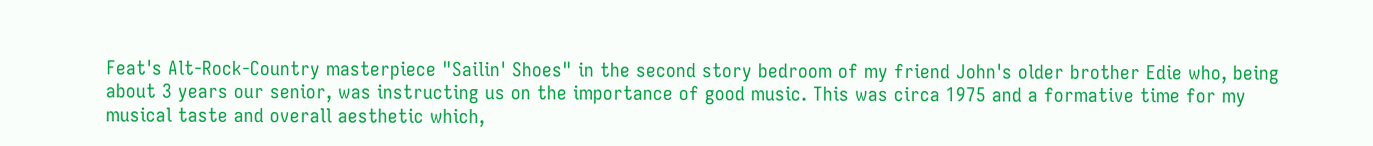Feat's Alt-Rock-Country masterpiece "Sailin' Shoes" in the second story bedroom of my friend John's older brother Edie who, being about 3 years our senior, was instructing us on the importance of good music. This was circa 1975 and a formative time for my musical taste and overall aesthetic which,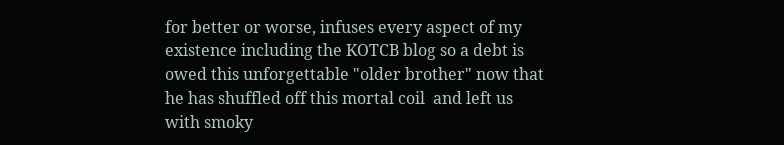for better or worse, infuses every aspect of my existence including the KOTCB blog so a debt is owed this unforgettable "older brother" now that  he has shuffled off this mortal coil  and left us with smoky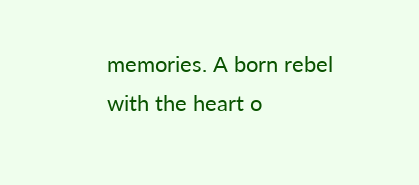memories. A born rebel with the heart o